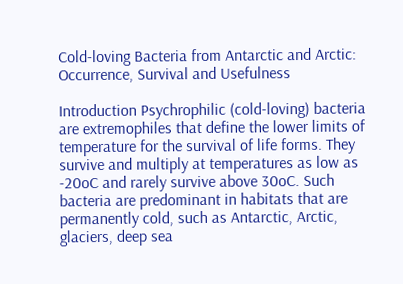Cold-loving Bacteria from Antarctic and Arctic: Occurrence, Survival and Usefulness

Introduction Psychrophilic (cold-loving) bacteria are extremophiles that define the lower limits of temperature for the survival of life forms. They survive and multiply at temperatures as low as -20oC and rarely survive above 30oC. Such bacteria are predominant in habitats that are permanently cold, such as Antarctic, Arctic, glaciers, deep sea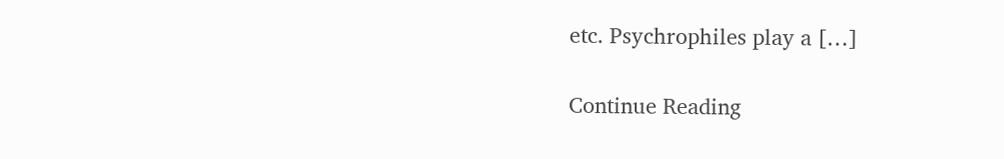etc. Psychrophiles play a […]

Continue Reading